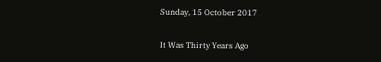Sunday, 15 October 2017

It Was Thirty Years Ago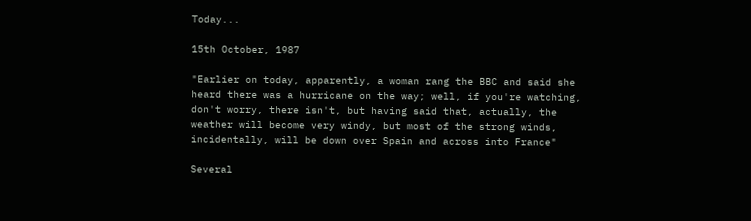Today...

15th October, 1987

"Earlier on today, apparently, a woman rang the BBC and said she heard there was a hurricane on the way; well, if you're watching, don't worry, there isn't, but having said that, actually, the weather will become very windy, but most of the strong winds, incidentally, will be down over Spain and across into France"

Several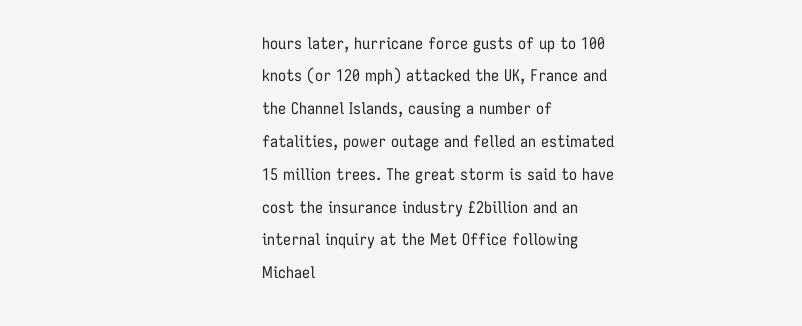hours later, hurricane force gusts of up to 100 knots (or 120 mph) attacked the UK, France and the Channel Islands, causing a number of fatalities, power outage and felled an estimated 15 million trees. The great storm is said to have cost the insurance industry £2billion and an internal inquiry at the Met Office following Michael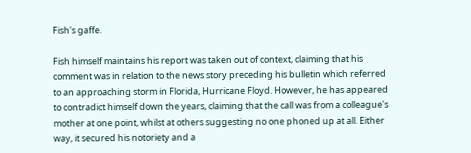Fish's gaffe.

Fish himself maintains his report was taken out of context, claiming that his comment was in relation to the news story preceding his bulletin which referred to an approaching storm in Florida, Hurricane Floyd. However, he has appeared to contradict himself down the years, claiming that the call was from a colleague's mother at one point, whilst at others suggesting no one phoned up at all. Either way, it secured his notoriety and a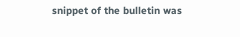snippet of the bulletin was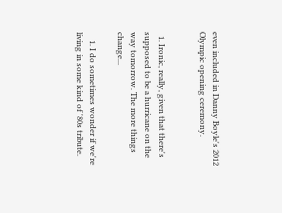even included in Danny Boyle's 2012 Olympic opening ceremony.


  1. Ironic, really, given that there's supposed to be a hurricane on the way tomorrow. The more things change...

    1. I do sometimes wonder if we're living in some kind of '80s tribute.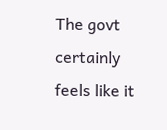The govt certainly feels like it